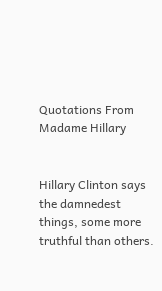Quotations From Madame Hillary


Hillary Clinton says the damnedest things, some more truthful than others.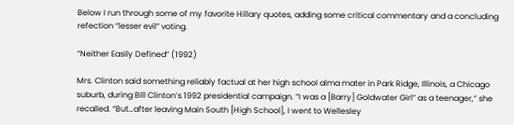Below I run through some of my favorite Hillary quotes, adding some critical commentary and a concluding refection “lesser evil” voting.

“Neither Easily Defined” (1992)

Mrs. Clinton said something reliably factual at her high school alma mater in Park Ridge, Illinois, a Chicago suburb, during Bill Clinton’s 1992 presidential campaign. “I was a [Barry] Goldwater Girl” as a teenager,” she recalled. “But…after leaving Main South [High School], I went to Wellesley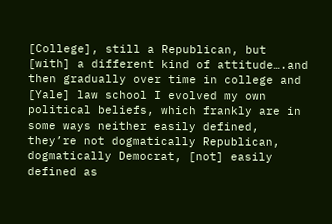[College], still a Republican, but [with] a different kind of attitude….and then gradually over time in college and [Yale] law school I evolved my own political beliefs, which frankly are in some ways neither easily defined, they’re not dogmatically Republican, dogmatically Democrat, [not] easily defined as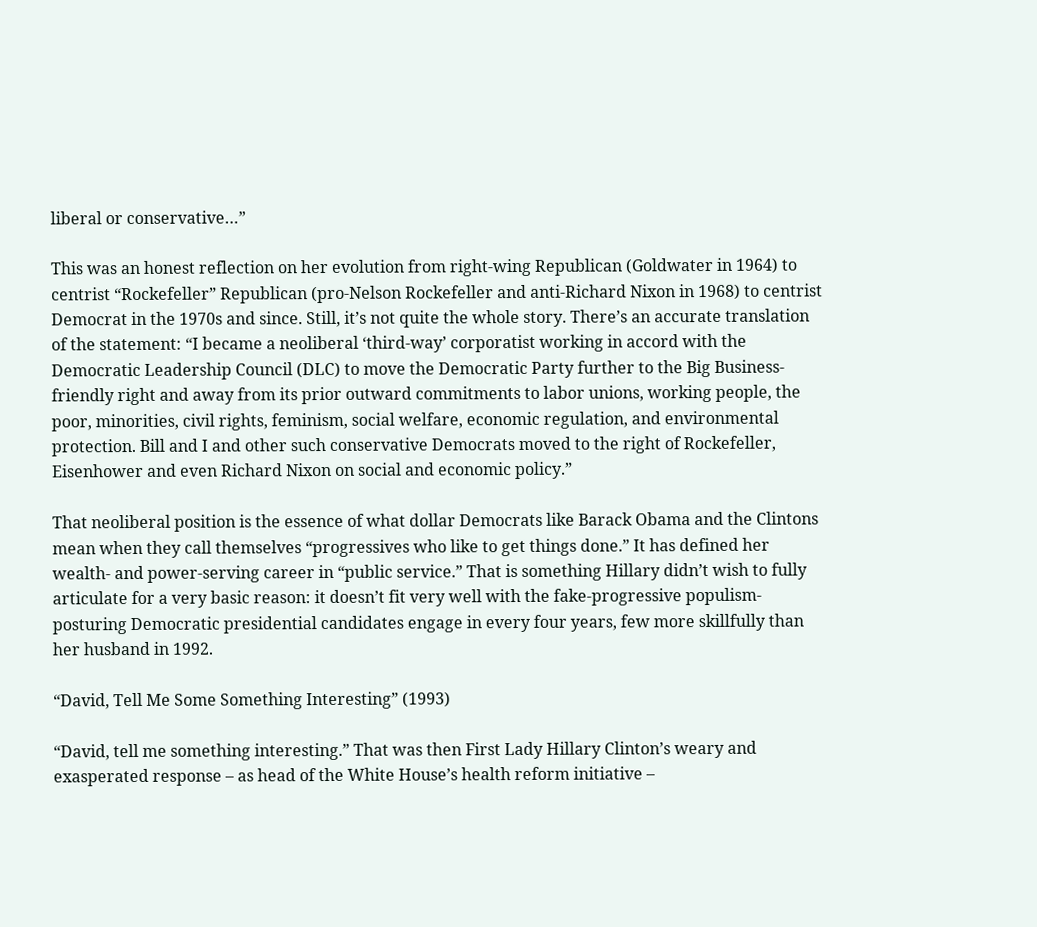liberal or conservative…”

This was an honest reflection on her evolution from right-wing Republican (Goldwater in 1964) to centrist “Rockefeller” Republican (pro-Nelson Rockefeller and anti-Richard Nixon in 1968) to centrist Democrat in the 1970s and since. Still, it’s not quite the whole story. There’s an accurate translation of the statement: “I became a neoliberal ‘third-way’ corporatist working in accord with the Democratic Leadership Council (DLC) to move the Democratic Party further to the Big Business-friendly right and away from its prior outward commitments to labor unions, working people, the poor, minorities, civil rights, feminism, social welfare, economic regulation, and environmental protection. Bill and I and other such conservative Democrats moved to the right of Rockefeller, Eisenhower and even Richard Nixon on social and economic policy.”

That neoliberal position is the essence of what dollar Democrats like Barack Obama and the Clintons mean when they call themselves “progressives who like to get things done.” It has defined her wealth- and power-serving career in “public service.” That is something Hillary didn’t wish to fully articulate for a very basic reason: it doesn’t fit very well with the fake-progressive populism-posturing Democratic presidential candidates engage in every four years, few more skillfully than her husband in 1992.

“David, Tell Me Some Something Interesting” (1993)

“David, tell me something interesting.” That was then First Lady Hillary Clinton’s weary and exasperated response – as head of the White House’s health reform initiative –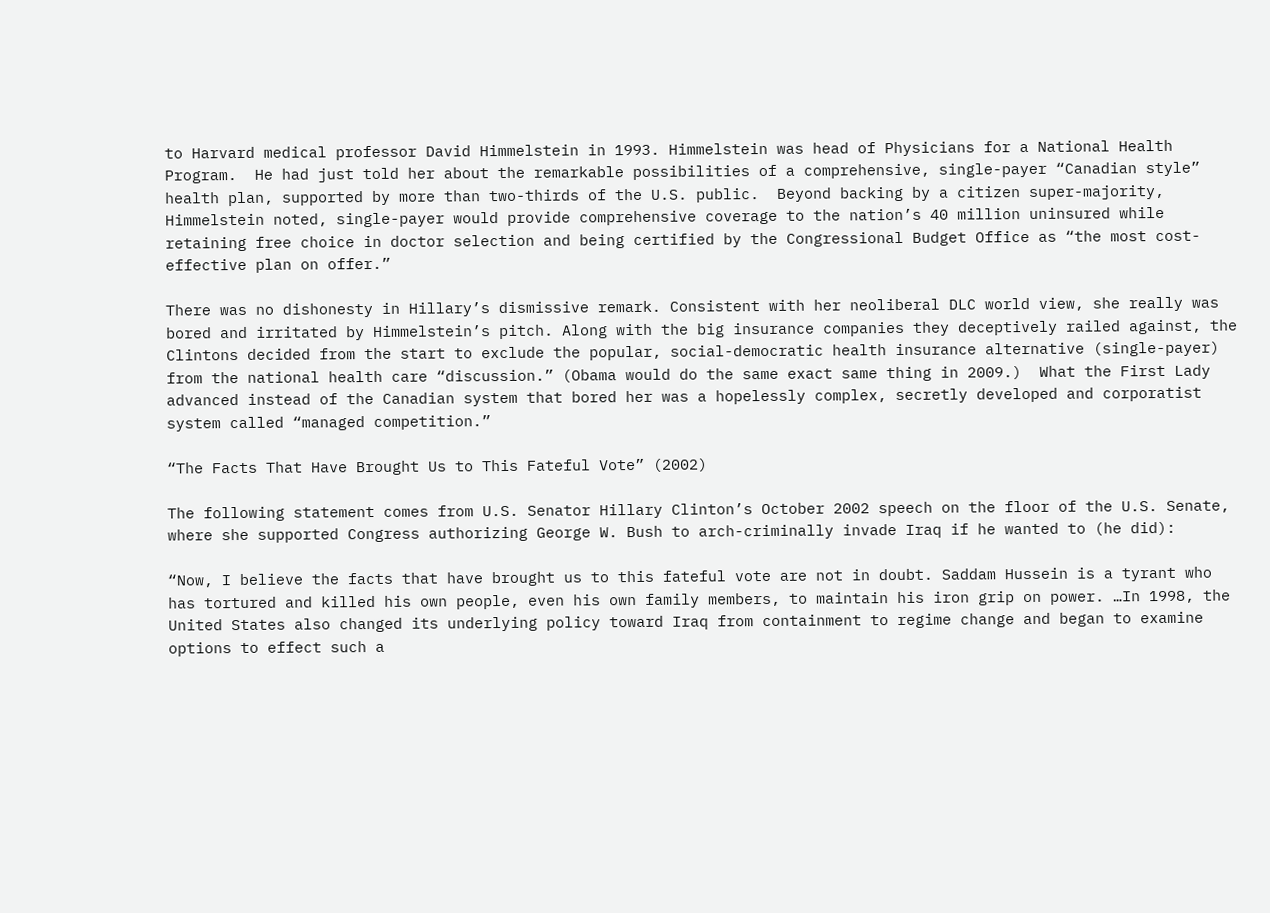to Harvard medical professor David Himmelstein in 1993. Himmelstein was head of Physicians for a National Health Program.  He had just told her about the remarkable possibilities of a comprehensive, single-payer “Canadian style” health plan, supported by more than two-thirds of the U.S. public.  Beyond backing by a citizen super-majority, Himmelstein noted, single-payer would provide comprehensive coverage to the nation’s 40 million uninsured while retaining free choice in doctor selection and being certified by the Congressional Budget Office as “the most cost-effective plan on offer.”

There was no dishonesty in Hillary’s dismissive remark. Consistent with her neoliberal DLC world view, she really was bored and irritated by Himmelstein’s pitch. Along with the big insurance companies they deceptively railed against, the Clintons decided from the start to exclude the popular, social-democratic health insurance alternative (single-payer) from the national health care “discussion.” (Obama would do the same exact same thing in 2009.)  What the First Lady advanced instead of the Canadian system that bored her was a hopelessly complex, secretly developed and corporatist system called “managed competition.”

“The Facts That Have Brought Us to This Fateful Vote” (2002)

The following statement comes from U.S. Senator Hillary Clinton’s October 2002 speech on the floor of the U.S. Senate, where she supported Congress authorizing George W. Bush to arch-criminally invade Iraq if he wanted to (he did):

“Now, I believe the facts that have brought us to this fateful vote are not in doubt. Saddam Hussein is a tyrant who has tortured and killed his own people, even his own family members, to maintain his iron grip on power. …In 1998, the United States also changed its underlying policy toward Iraq from containment to regime change and began to examine options to effect such a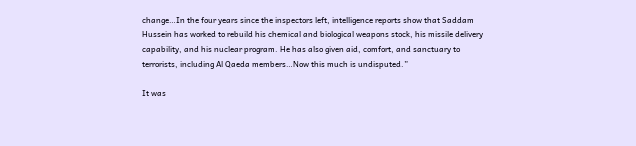change…In the four years since the inspectors left, intelligence reports show that Saddam Hussein has worked to rebuild his chemical and biological weapons stock, his missile delivery capability, and his nuclear program. He has also given aid, comfort, and sanctuary to terrorists, including Al Qaeda members…Now this much is undisputed.”

It was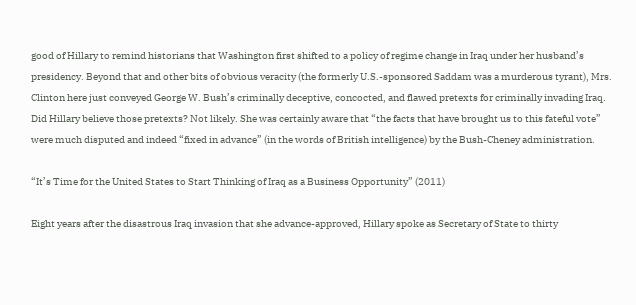good of Hillary to remind historians that Washington first shifted to a policy of regime change in Iraq under her husband’s presidency. Beyond that and other bits of obvious veracity (the formerly U.S.-sponsored Saddam was a murderous tyrant), Mrs. Clinton here just conveyed George W. Bush’s criminally deceptive, concocted, and flawed pretexts for criminally invading Iraq. Did Hillary believe those pretexts? Not likely. She was certainly aware that “the facts that have brought us to this fateful vote” were much disputed and indeed “fixed in advance” (in the words of British intelligence) by the Bush-Cheney administration.

“It’s Time for the United States to Start Thinking of Iraq as a Business Opportunity” (2011)

Eight years after the disastrous Iraq invasion that she advance-approved, Hillary spoke as Secretary of State to thirty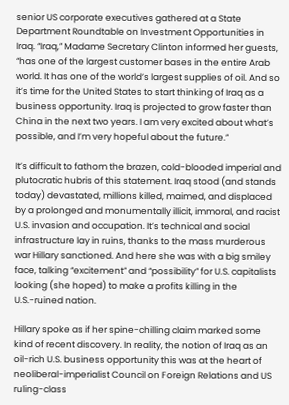senior US corporate executives gathered at a State Department Roundtable on Investment Opportunities in Iraq. “Iraq,” Madame Secretary Clinton informed her guests, “has one of the largest customer bases in the entire Arab world. It has one of the world’s largest supplies of oil. And so it’s time for the United States to start thinking of Iraq as a business opportunity. Iraq is projected to grow faster than China in the next two years. I am very excited about what’s possible, and I’m very hopeful about the future.”

It’s difficult to fathom the brazen, cold-blooded imperial and plutocratic hubris of this statement. Iraq stood (and stands today) devastated, millions killed, maimed, and displaced by a prolonged and monumentally illicit, immoral, and racist U.S. invasion and occupation. It’s technical and social infrastructure lay in ruins, thanks to the mass murderous war Hillary sanctioned. And here she was with a big smiley face, talking “excitement” and “possibility” for U.S. capitalists looking (she hoped) to make a profits killing in the U.S.-ruined nation.

Hillary spoke as if her spine-chilling claim marked some kind of recent discovery. In reality, the notion of Iraq as an oil-rich U.S. business opportunity this was at the heart of neoliberal-imperialist Council on Foreign Relations and US ruling-class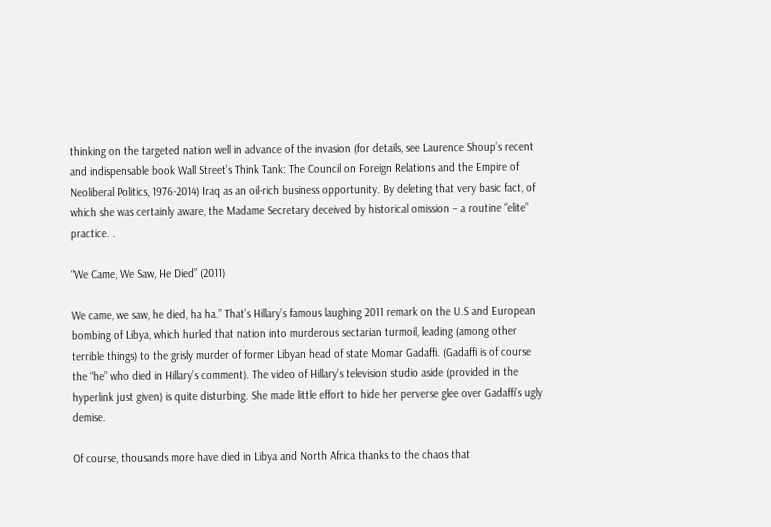thinking on the targeted nation well in advance of the invasion (for details, see Laurence Shoup’s recent and indispensable book Wall Street’s Think Tank: The Council on Foreign Relations and the Empire of Neoliberal Politics, 1976-2014) Iraq as an oil-rich business opportunity. By deleting that very basic fact, of which she was certainly aware, the Madame Secretary deceived by historical omission – a routine “elite” practice. .

“We Came, We Saw, He Died” (2011)

We came, we saw, he died, ha ha.” That’s Hillary’s famous laughing 2011 remark on the U.S and European bombing of Libya, which hurled that nation into murderous sectarian turmoil, leading (among other terrible things) to the grisly murder of former Libyan head of state Momar Gadaffi. (Gadaffi is of course the “he” who died in Hillary’s comment). The video of Hillary’s television studio aside (provided in the hyperlink just given) is quite disturbing. She made little effort to hide her perverse glee over Gadaffi’s ugly demise.

Of course, thousands more have died in Libya and North Africa thanks to the chaos that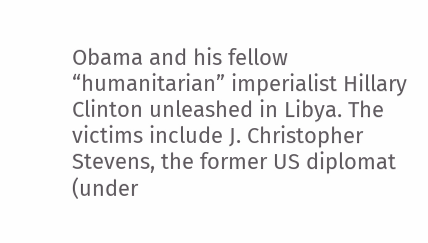Obama and his fellow “humanitarian” imperialist Hillary Clinton unleashed in Libya. The victims include J. Christopher Stevens, the former US diplomat (under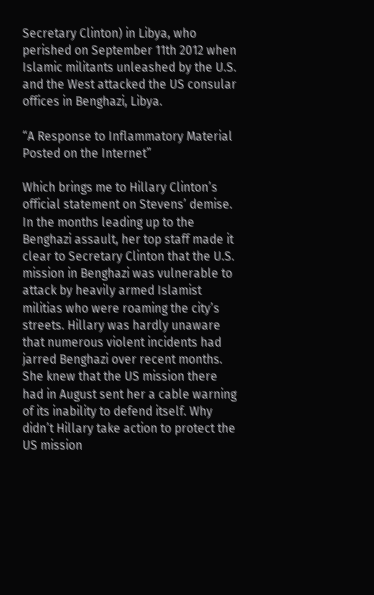Secretary Clinton) in Libya, who perished on September 11th 2012 when Islamic militants unleashed by the U.S. and the West attacked the US consular offices in Benghazi, Libya.

“A Response to Inflammatory Material Posted on the Internet”

Which brings me to Hillary Clinton’s official statement on Stevens’ demise. In the months leading up to the Benghazi assault, her top staff made it clear to Secretary Clinton that the U.S. mission in Benghazi was vulnerable to attack by heavily armed Islamist militias who were roaming the city’s streets. Hillary was hardly unaware that numerous violent incidents had jarred Benghazi over recent months. She knew that the US mission there had in August sent her a cable warning of its inability to defend itself. Why didn’t Hillary take action to protect the US mission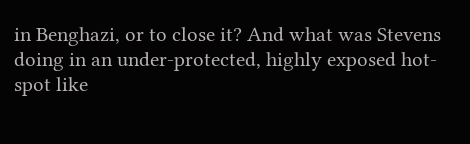in Benghazi, or to close it? And what was Stevens doing in an under-protected, highly exposed hot-spot like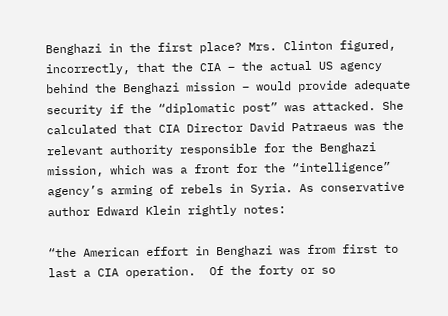Benghazi in the first place? Mrs. Clinton figured, incorrectly, that the CIA – the actual US agency behind the Benghazi mission – would provide adequate security if the “diplomatic post” was attacked. She calculated that CIA Director David Patraeus was the relevant authority responsible for the Benghazi mission, which was a front for the “intelligence” agency’s arming of rebels in Syria. As conservative author Edward Klein rightly notes:

“the American effort in Benghazi was from first to last a CIA operation.  Of the forty or so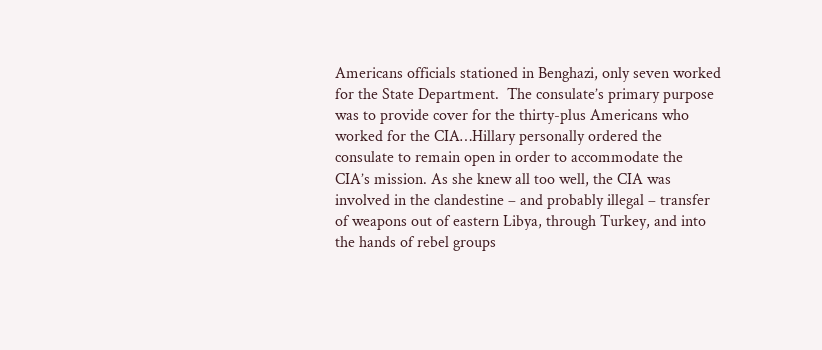Americans officials stationed in Benghazi, only seven worked for the State Department.  The consulate’s primary purpose was to provide cover for the thirty-plus Americans who worked for the CIA…Hillary personally ordered the consulate to remain open in order to accommodate the CIA’s mission. As she knew all too well, the CIA was involved in the clandestine – and probably illegal – transfer of weapons out of eastern Libya, through Turkey, and into the hands of rebel groups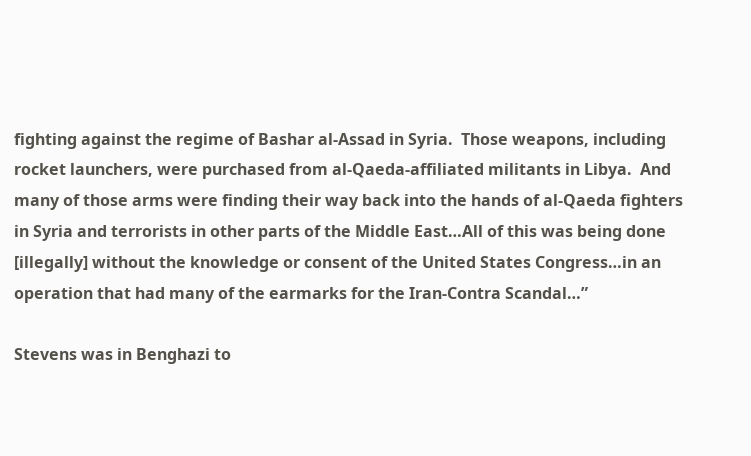fighting against the regime of Bashar al-Assad in Syria.  Those weapons, including rocket launchers, were purchased from al-Qaeda-affiliated militants in Libya.  And many of those arms were finding their way back into the hands of al-Qaeda fighters in Syria and terrorists in other parts of the Middle East…All of this was being done [illegally] without the knowledge or consent of the United States Congress…in an operation that had many of the earmarks for the Iran-Contra Scandal…”

Stevens was in Benghazi to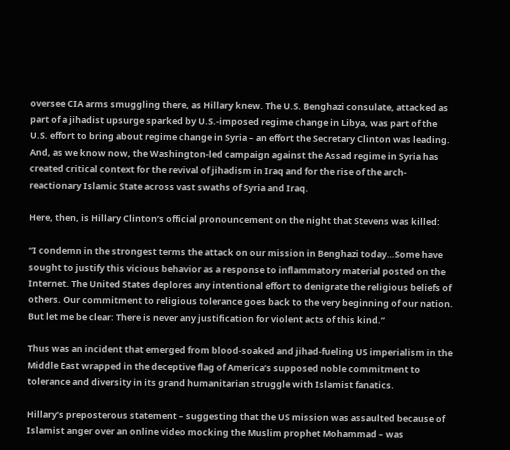oversee CIA arms smuggling there, as Hillary knew. The U.S. Benghazi consulate, attacked as part of a jihadist upsurge sparked by U.S.-imposed regime change in Libya, was part of the U.S. effort to bring about regime change in Syria – an effort the Secretary Clinton was leading. And, as we know now, the Washington-led campaign against the Assad regime in Syria has created critical context for the revival of jihadism in Iraq and for the rise of the arch-reactionary Islamic State across vast swaths of Syria and Iraq.

Here, then, is Hillary Clinton’s official pronouncement on the night that Stevens was killed:

“I condemn in the strongest terms the attack on our mission in Benghazi today…Some have sought to justify this vicious behavior as a response to inflammatory material posted on the Internet. The United States deplores any intentional effort to denigrate the religious beliefs of others. Our commitment to religious tolerance goes back to the very beginning of our nation. But let me be clear: There is never any justification for violent acts of this kind.”

Thus was an incident that emerged from blood-soaked and jihad-fueling US imperialism in the Middle East wrapped in the deceptive flag of America’s supposed noble commitment to tolerance and diversity in its grand humanitarian struggle with Islamist fanatics.

Hillary’s preposterous statement – suggesting that the US mission was assaulted because of Islamist anger over an online video mocking the Muslim prophet Mohammad – was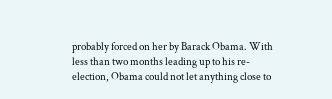probably forced on her by Barack Obama. With less than two months leading up to his re-election, Obama could not let anything close to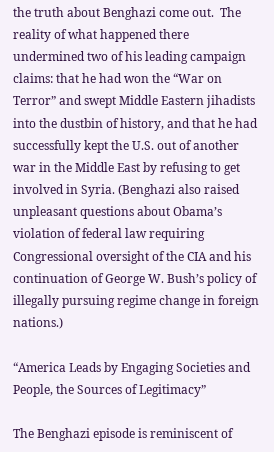the truth about Benghazi come out.  The reality of what happened there undermined two of his leading campaign claims: that he had won the “War on Terror” and swept Middle Eastern jihadists into the dustbin of history, and that he had successfully kept the U.S. out of another war in the Middle East by refusing to get involved in Syria. (Benghazi also raised unpleasant questions about Obama’s violation of federal law requiring Congressional oversight of the CIA and his continuation of George W. Bush’s policy of illegally pursuing regime change in foreign nations.)

“America Leads by Engaging Societies and People, the Sources of Legitimacy”

The Benghazi episode is reminiscent of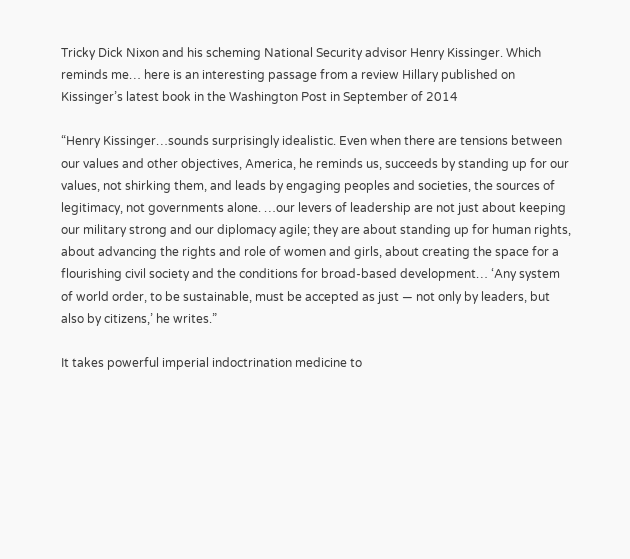Tricky Dick Nixon and his scheming National Security advisor Henry Kissinger. Which reminds me… here is an interesting passage from a review Hillary published on Kissinger’s latest book in the Washington Post in September of 2014

“Henry Kissinger…sounds surprisingly idealistic. Even when there are tensions between our values and other objectives, America, he reminds us, succeeds by standing up for our values, not shirking them, and leads by engaging peoples and societies, the sources of legitimacy, not governments alone. …our levers of leadership are not just about keeping our military strong and our diplomacy agile; they are about standing up for human rights, about advancing the rights and role of women and girls, about creating the space for a flourishing civil society and the conditions for broad-based development… ‘Any system of world order, to be sustainable, must be accepted as just — not only by leaders, but also by citizens,’ he writes.”

It takes powerful imperial indoctrination medicine to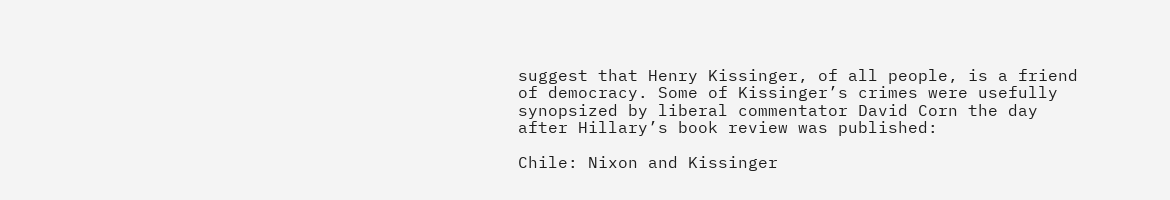suggest that Henry Kissinger, of all people, is a friend of democracy. Some of Kissinger’s crimes were usefully synopsized by liberal commentator David Corn the day after Hillary’s book review was published:

Chile: Nixon and Kissinger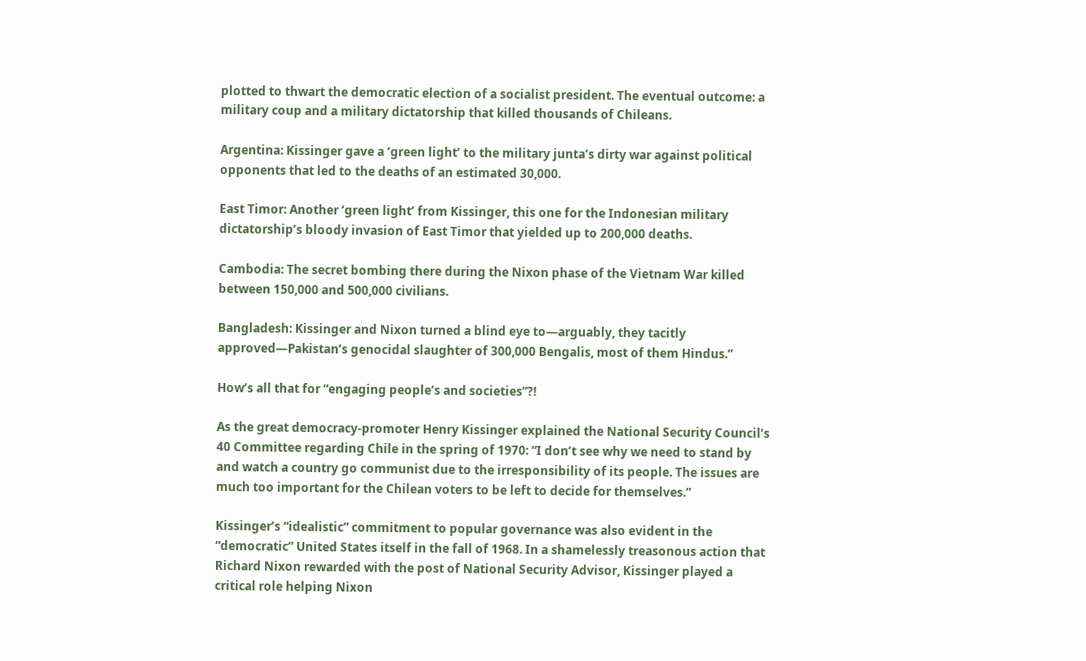plotted to thwart the democratic election of a socialist president. The eventual outcome: a military coup and a military dictatorship that killed thousands of Chileans.

Argentina: Kissinger gave a ‘green light’ to the military junta’s dirty war against political opponents that led to the deaths of an estimated 30,000.

East Timor: Another ‘green light’ from Kissinger, this one for the Indonesian military dictatorship’s bloody invasion of East Timor that yielded up to 200,000 deaths.

Cambodia: The secret bombing there during the Nixon phase of the Vietnam War killed between 150,000 and 500,000 civilians.

Bangladesh: Kissinger and Nixon turned a blind eye to—arguably, they tacitly approved—Pakistan’s genocidal slaughter of 300,000 Bengalis, most of them Hindus.”

How’s all that for “engaging people’s and societies”?!

As the great democracy-promoter Henry Kissinger explained the National Security Council’s 40 Committee regarding Chile in the spring of 1970: “I don’t see why we need to stand by and watch a country go communist due to the irresponsibility of its people. The issues are much too important for the Chilean voters to be left to decide for themselves.”

Kissinger’s “idealistic” commitment to popular governance was also evident in the “democratic” United States itself in the fall of 1968. In a shamelessly treasonous action that Richard Nixon rewarded with the post of National Security Advisor, Kissinger played a critical role helping Nixon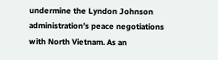undermine the Lyndon Johnson administration’s peace negotiations with North Vietnam. As an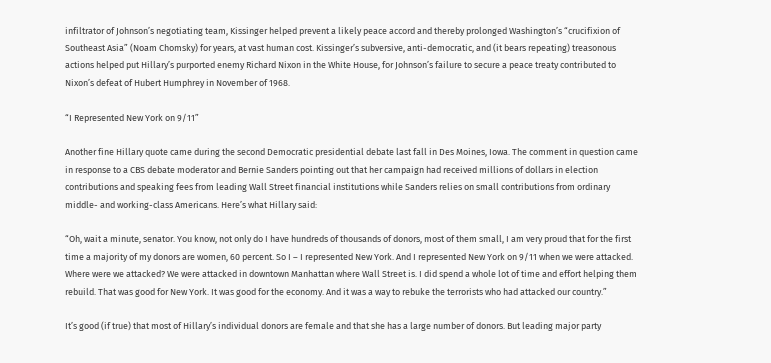infiltrator of Johnson’s negotiating team, Kissinger helped prevent a likely peace accord and thereby prolonged Washington’s “crucifixion of Southeast Asia” (Noam Chomsky) for years, at vast human cost. Kissinger’s subversive, anti-democratic, and (it bears repeating) treasonous actions helped put Hillary’s purported enemy Richard Nixon in the White House, for Johnson’s failure to secure a peace treaty contributed to Nixon’s defeat of Hubert Humphrey in November of 1968.

“I Represented New York on 9/11”

Another fine Hillary quote came during the second Democratic presidential debate last fall in Des Moines, Iowa. The comment in question came in response to a CBS debate moderator and Bernie Sanders pointing out that her campaign had received millions of dollars in election contributions and speaking fees from leading Wall Street financial institutions while Sanders relies on small contributions from ordinary middle- and working-class Americans. Here’s what Hillary said:

“Oh, wait a minute, senator. You know, not only do I have hundreds of thousands of donors, most of them small, I am very proud that for the first time a majority of my donors are women, 60 percent. So I – I represented New York. And I represented New York on 9/11 when we were attacked. Where were we attacked? We were attacked in downtown Manhattan where Wall Street is. I did spend a whole lot of time and effort helping them rebuild. That was good for New York. It was good for the economy. And it was a way to rebuke the terrorists who had attacked our country.”

It’s good (if true) that most of Hillary’s individual donors are female and that she has a large number of donors. But leading major party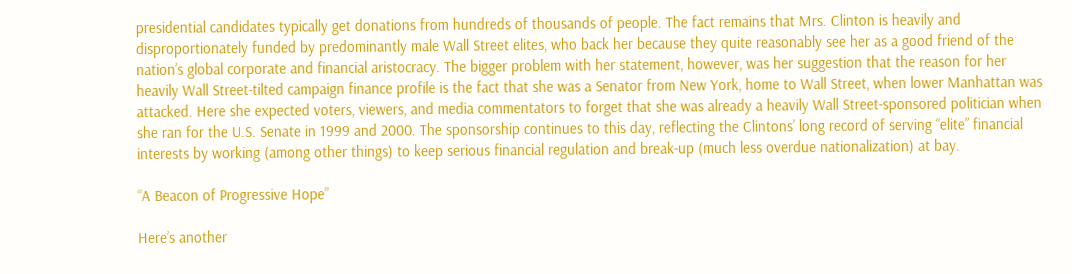presidential candidates typically get donations from hundreds of thousands of people. The fact remains that Mrs. Clinton is heavily and disproportionately funded by predominantly male Wall Street elites, who back her because they quite reasonably see her as a good friend of the nation’s global corporate and financial aristocracy. The bigger problem with her statement, however, was her suggestion that the reason for her heavily Wall Street-tilted campaign finance profile is the fact that she was a Senator from New York, home to Wall Street, when lower Manhattan was attacked. Here she expected voters, viewers, and media commentators to forget that she was already a heavily Wall Street-sponsored politician when she ran for the U.S. Senate in 1999 and 2000. The sponsorship continues to this day, reflecting the Clintons’ long record of serving “elite” financial interests by working (among other things) to keep serious financial regulation and break-up (much less overdue nationalization) at bay.

“A Beacon of Progressive Hope”

Here’s another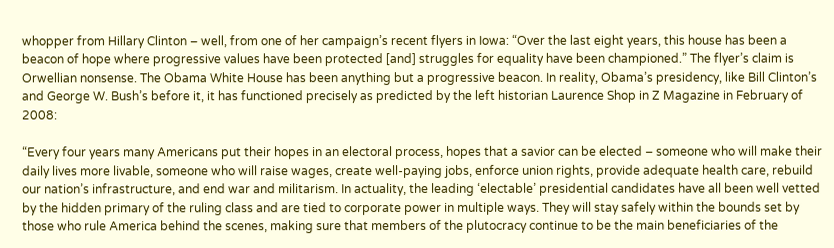whopper from Hillary Clinton – well, from one of her campaign’s recent flyers in Iowa: “Over the last eight years, this house has been a beacon of hope where progressive values have been protected [and] struggles for equality have been championed.” The flyer’s claim is Orwellian nonsense. The Obama White House has been anything but a progressive beacon. In reality, Obama’s presidency, like Bill Clinton’s and George W. Bush’s before it, it has functioned precisely as predicted by the left historian Laurence Shop in Z Magazine in February of 2008:

“Every four years many Americans put their hopes in an electoral process, hopes that a savior can be elected – someone who will make their daily lives more livable, someone who will raise wages, create well-paying jobs, enforce union rights, provide adequate health care, rebuild our nation’s infrastructure, and end war and militarism. In actuality, the leading ‘electable’ presidential candidates have all been well vetted by the hidden primary of the ruling class and are tied to corporate power in multiple ways. They will stay safely within the bounds set by those who rule America behind the scenes, making sure that members of the plutocracy continue to be the main beneficiaries of the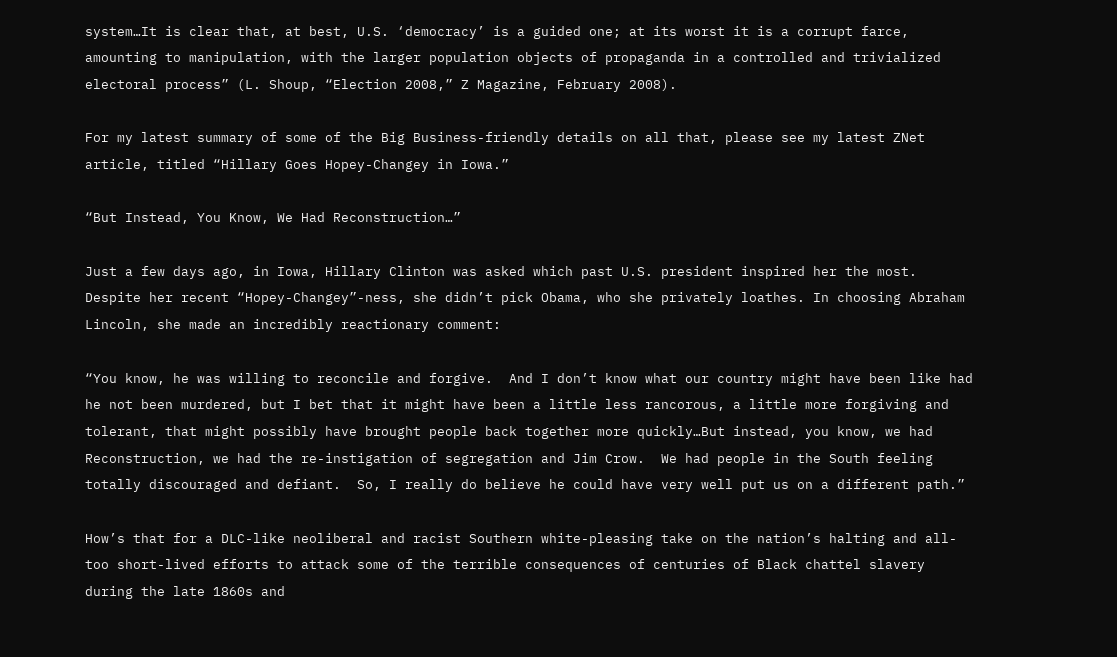system…It is clear that, at best, U.S. ‘democracy’ is a guided one; at its worst it is a corrupt farce, amounting to manipulation, with the larger population objects of propaganda in a controlled and trivialized electoral process” (L. Shoup, “Election 2008,” Z Magazine, February 2008).

For my latest summary of some of the Big Business-friendly details on all that, please see my latest ZNet article, titled “Hillary Goes Hopey-Changey in Iowa.”

“But Instead, You Know, We Had Reconstruction…”

Just a few days ago, in Iowa, Hillary Clinton was asked which past U.S. president inspired her the most. Despite her recent “Hopey-Changey”-ness, she didn’t pick Obama, who she privately loathes. In choosing Abraham Lincoln, she made an incredibly reactionary comment:

“You know, he was willing to reconcile and forgive.  And I don’t know what our country might have been like had he not been murdered, but I bet that it might have been a little less rancorous, a little more forgiving and tolerant, that might possibly have brought people back together more quickly…But instead, you know, we had Reconstruction, we had the re-instigation of segregation and Jim Crow.  We had people in the South feeling totally discouraged and defiant.  So, I really do believe he could have very well put us on a different path.”

How’s that for a DLC-like neoliberal and racist Southern white-pleasing take on the nation’s halting and all-too short-lived efforts to attack some of the terrible consequences of centuries of Black chattel slavery during the late 1860s and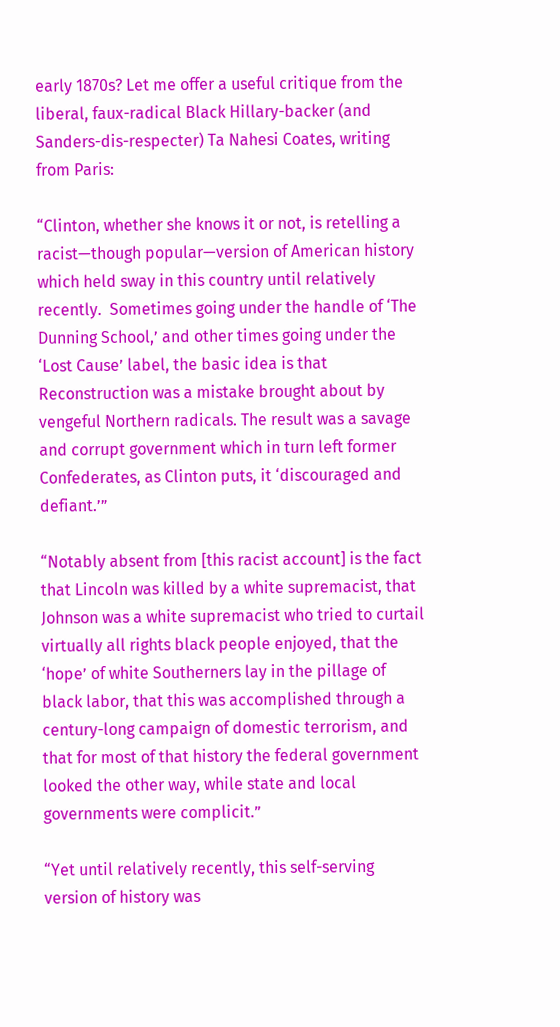early 1870s? Let me offer a useful critique from the liberal, faux-radical Black Hillary-backer (and Sanders-dis-respecter) Ta Nahesi Coates, writing from Paris:

“Clinton, whether she knows it or not, is retelling a racist—though popular—version of American history which held sway in this country until relatively recently.  Sometimes going under the handle of ‘The Dunning School,’ and other times going under the ‘Lost Cause’ label, the basic idea is that Reconstruction was a mistake brought about by vengeful Northern radicals. The result was a savage and corrupt government which in turn left former Confederates, as Clinton puts, it ‘discouraged and defiant.’”

“Notably absent from [this racist account] is the fact that Lincoln was killed by a white supremacist, that Johnson was a white supremacist who tried to curtail virtually all rights black people enjoyed, that the ‘hope’ of white Southerners lay in the pillage of black labor, that this was accomplished through a century-long campaign of domestic terrorism, and that for most of that history the federal government looked the other way, while state and local governments were complicit.”

“Yet until relatively recently, this self-serving version of history was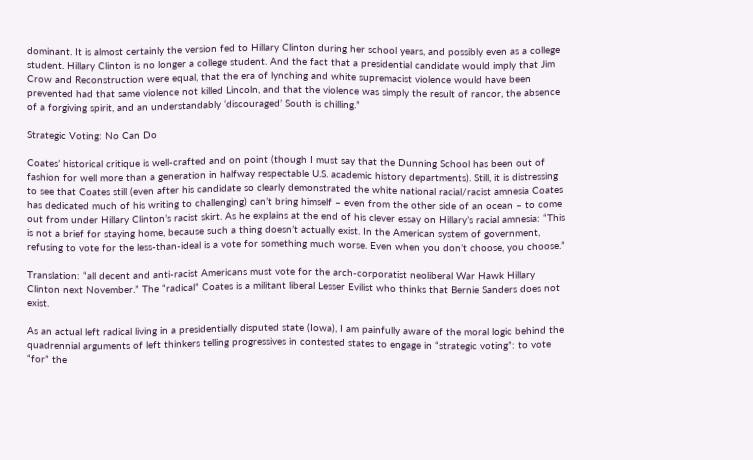dominant. It is almost certainly the version fed to Hillary Clinton during her school years, and possibly even as a college student. Hillary Clinton is no longer a college student. And the fact that a presidential candidate would imply that Jim Crow and Reconstruction were equal, that the era of lynching and white supremacist violence would have been prevented had that same violence not killed Lincoln, and that the violence was simply the result of rancor, the absence of a forgiving spirit, and an understandably ‘discouraged’ South is chilling.”

Strategic Voting: No Can Do

Coates’ historical critique is well-crafted and on point (though I must say that the Dunning School has been out of fashion for well more than a generation in halfway respectable U.S. academic history departments). Still, it is distressing to see that Coates still (even after his candidate so clearly demonstrated the white national racial/racist amnesia Coates has dedicated much of his writing to challenging) can’t bring himself – even from the other side of an ocean – to come out from under Hillary Clinton’s racist skirt. As he explains at the end of his clever essay on Hillary’s racial amnesia: “This is not a brief for staying home, because such a thing doesn’t actually exist. In the American system of government, refusing to vote for the less-than-ideal is a vote for something much worse. Even when you don’t choose, you choose.”

Translation: “all decent and anti-racist Americans must vote for the arch-corporatist neoliberal War Hawk Hillary Clinton next November.” The “radical” Coates is a militant liberal Lesser Evilist who thinks that Bernie Sanders does not exist.

As an actual left radical living in a presidentially disputed state (Iowa), I am painfully aware of the moral logic behind the quadrennial arguments of left thinkers telling progressives in contested states to engage in “strategic voting”: to vote “for” the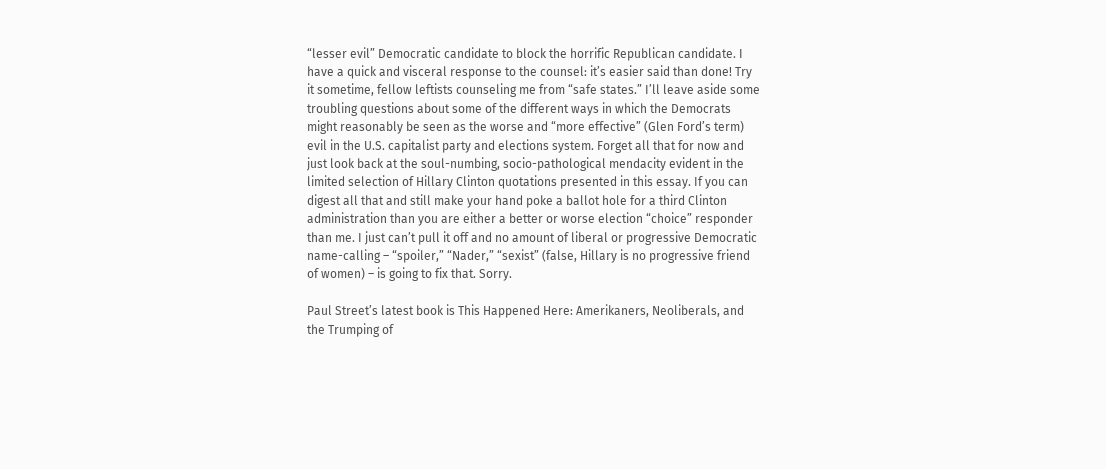“lesser evil” Democratic candidate to block the horrific Republican candidate. I have a quick and visceral response to the counsel: it’s easier said than done! Try it sometime, fellow leftists counseling me from “safe states.” I’ll leave aside some troubling questions about some of the different ways in which the Democrats might reasonably be seen as the worse and “more effective” (Glen Ford’s term) evil in the U.S. capitalist party and elections system. Forget all that for now and just look back at the soul-numbing, socio-pathological mendacity evident in the limited selection of Hillary Clinton quotations presented in this essay. If you can digest all that and still make your hand poke a ballot hole for a third Clinton administration than you are either a better or worse election “choice” responder than me. I just can’t pull it off and no amount of liberal or progressive Democratic name-calling – “spoiler,” “Nader,” “sexist” (false, Hillary is no progressive friend of women) – is going to fix that. Sorry.

Paul Street’s latest book is This Happened Here: Amerikaners, Neoliberals, and the Trumping of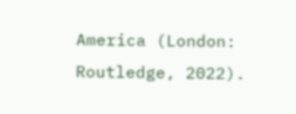America (London: Routledge, 2022).